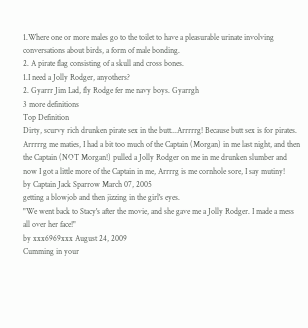1.Where one or more males go to the toilet to have a pleasurable urinate involving conversations about birds, a form of male bonding.
2. A pirate flag consisting of a skull and cross bones.
1.I need a Jolly Rodger, anyothers?
2. Gyarrr Jim Lad, fly Rodge fer me navy boys. Gyarrgh
3 more definitions
Top Definition
Dirty, scurvy rich drunken pirate sex in the butt...Arrrrrg! Because butt sex is for pirates.
Arrrrrg me maties, I had a bit too much of the Captain (Morgan) in me last night, and then the Captain (NOT Morgan!) pulled a Jolly Rodger on me in me drunken slumber and now I got a little more of the Captain in me, Arrrrg is me cornhole sore, I say mutiny!
by Captain Jack Sparrow March 07, 2005
getting a blowjob and then jizzing in the girl's eyes.
"We went back to Stacy's after the movie, and she gave me a Jolly Rodger. I made a mess all over her face!"
by xxx6969xxx August 24, 2009
Cumming in your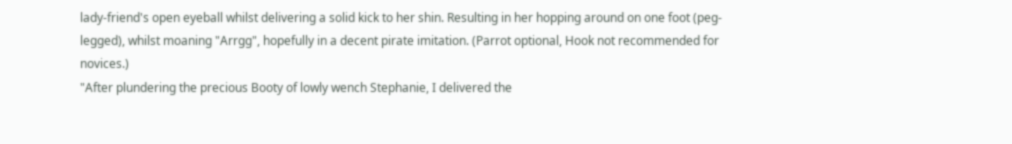lady-friend's open eyeball whilst delivering a solid kick to her shin. Resulting in her hopping around on one foot (peg-legged), whilst moaning "Arrgg", hopefully in a decent pirate imitation. (Parrot optional, Hook not recommended for novices.)
"After plundering the precious Booty of lowly wench Stephanie, I delivered the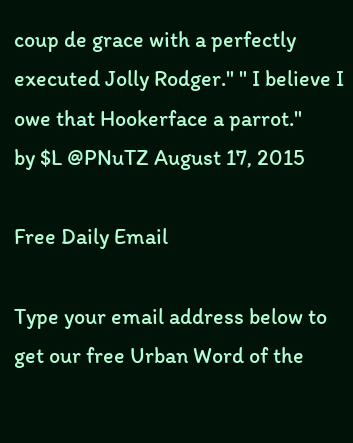coup de grace with a perfectly executed Jolly Rodger." " I believe I owe that Hookerface a parrot."
by $L @PNuTZ August 17, 2015

Free Daily Email

Type your email address below to get our free Urban Word of the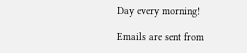Day every morning!

Emails are sent from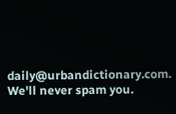daily@urbandictionary.com. We'll never spam you.